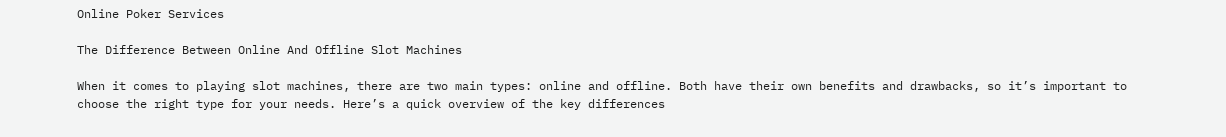Online Poker Services

The Difference Between Online And Offline Slot Machines

When it comes to playing slot machines, there are two main types: online and offline. Both have their own benefits and drawbacks, so it’s important to choose the right type for your needs. Here’s a quick overview of the key differences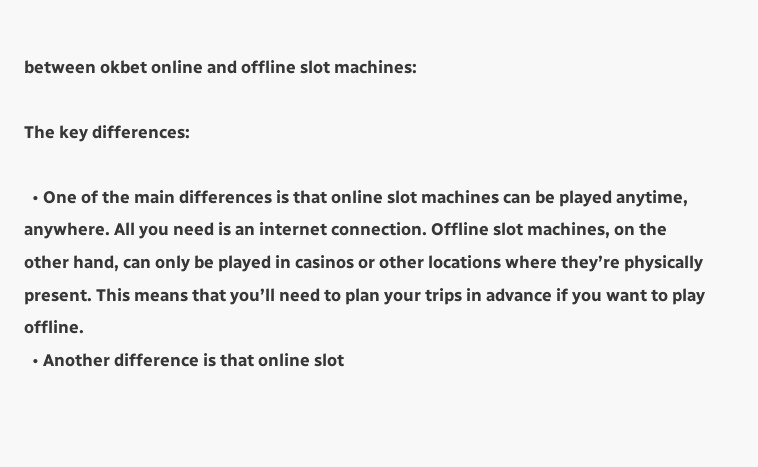between okbet online and offline slot machines:

The key differences:

  • One of the main differences is that online slot machines can be played anytime, anywhere. All you need is an internet connection. Offline slot machines, on the other hand, can only be played in casinos or other locations where they’re physically present. This means that you’ll need to plan your trips in advance if you want to play offline.
  • Another difference is that online slot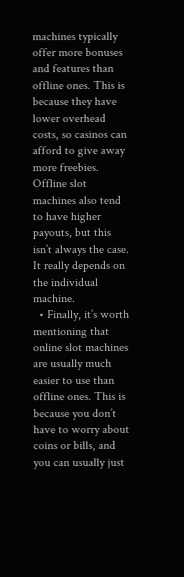machines typically offer more bonuses and features than offline ones. This is because they have lower overhead costs, so casinos can afford to give away more freebies. Offline slot machines also tend to have higher payouts, but this isn’t always the case. It really depends on the individual machine.
  • Finally, it’s worth mentioning that online slot machines are usually much easier to use than offline ones. This is because you don’t have to worry about coins or bills, and you can usually just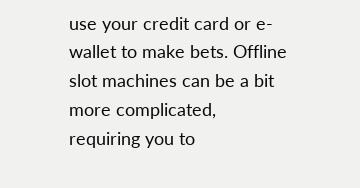use your credit card or e-wallet to make bets. Offline slot machines can be a bit more complicated, requiring you to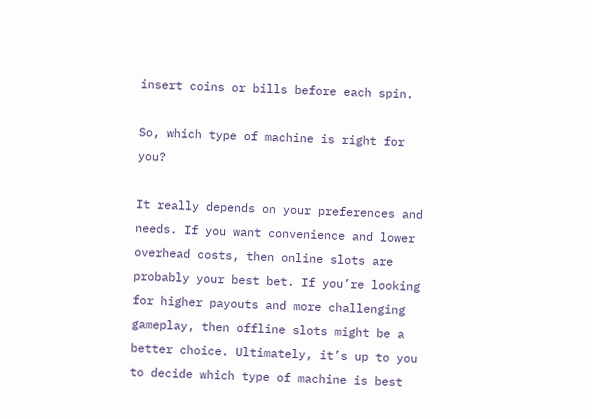insert coins or bills before each spin.

So, which type of machine is right for you?

It really depends on your preferences and needs. If you want convenience and lower overhead costs, then online slots are probably your best bet. If you’re looking for higher payouts and more challenging gameplay, then offline slots might be a better choice. Ultimately, it’s up to you to decide which type of machine is best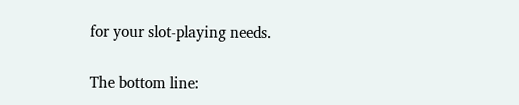for your slot-playing needs.

The bottom line: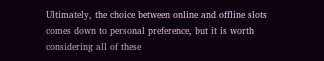Ultimately, the choice between online and offline slots comes down to personal preference, but it is worth considering all of these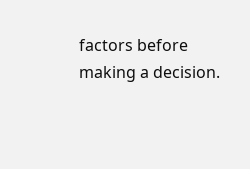factors before making a decision.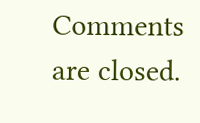Comments are closed.